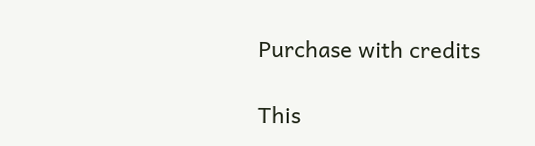Purchase with credits

This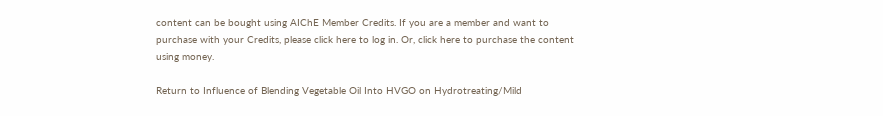content can be bought using AIChE Member Credits. If you are a member and want to purchase with your Credits, please click here to log in. Or, click here to purchase the content using money.

Return to Influence of Blending Vegetable Oil Into HVGO on Hydrotreating/Mild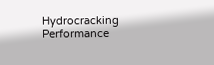Hydrocracking Performance